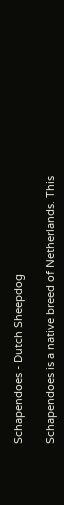Schapendoes - Dutch Sheepdog

Schapendoes is a native breed of Netherlands. This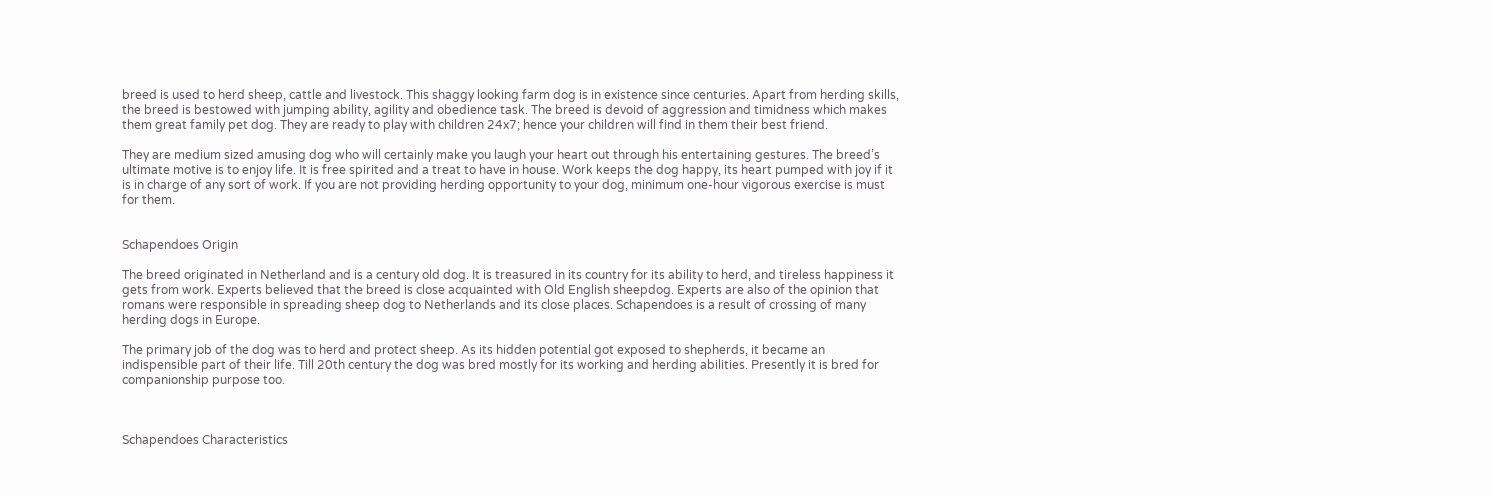breed is used to herd sheep, cattle and livestock. This shaggy looking farm dog is in existence since centuries. Apart from herding skills, the breed is bestowed with jumping ability, agility and obedience task. The breed is devoid of aggression and timidness which makes them great family pet dog. They are ready to play with children 24x7; hence your children will find in them their best friend.

They are medium sized amusing dog who will certainly make you laugh your heart out through his entertaining gestures. The breed’s ultimate motive is to enjoy life. It is free spirited and a treat to have in house. Work keeps the dog happy, its heart pumped with joy if it is in charge of any sort of work. If you are not providing herding opportunity to your dog, minimum one-hour vigorous exercise is must for them.


Schapendoes Origin

The breed originated in Netherland and is a century old dog. It is treasured in its country for its ability to herd, and tireless happiness it gets from work. Experts believed that the breed is close acquainted with Old English sheepdog. Experts are also of the opinion that romans were responsible in spreading sheep dog to Netherlands and its close places. Schapendoes is a result of crossing of many herding dogs in Europe.

The primary job of the dog was to herd and protect sheep. As its hidden potential got exposed to shepherds, it became an indispensible part of their life. Till 20th century the dog was bred mostly for its working and herding abilities. Presently it is bred for companionship purpose too.



Schapendoes Characteristics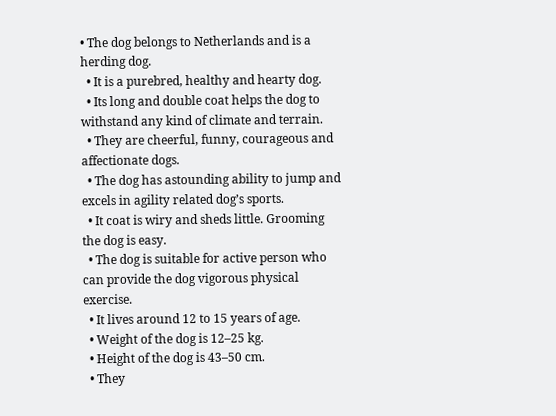• The dog belongs to Netherlands and is a herding dog.
  • It is a purebred, healthy and hearty dog.
  • Its long and double coat helps the dog to withstand any kind of climate and terrain.
  • They are cheerful, funny, courageous and affectionate dogs.
  • The dog has astounding ability to jump and excels in agility related dog’s sports.
  • It coat is wiry and sheds little. Grooming the dog is easy.
  • The dog is suitable for active person who can provide the dog vigorous physical exercise.
  • It lives around 12 to 15 years of age.
  • Weight of the dog is 12–25 kg.
  • Height of the dog is 43–50 cm.
  • They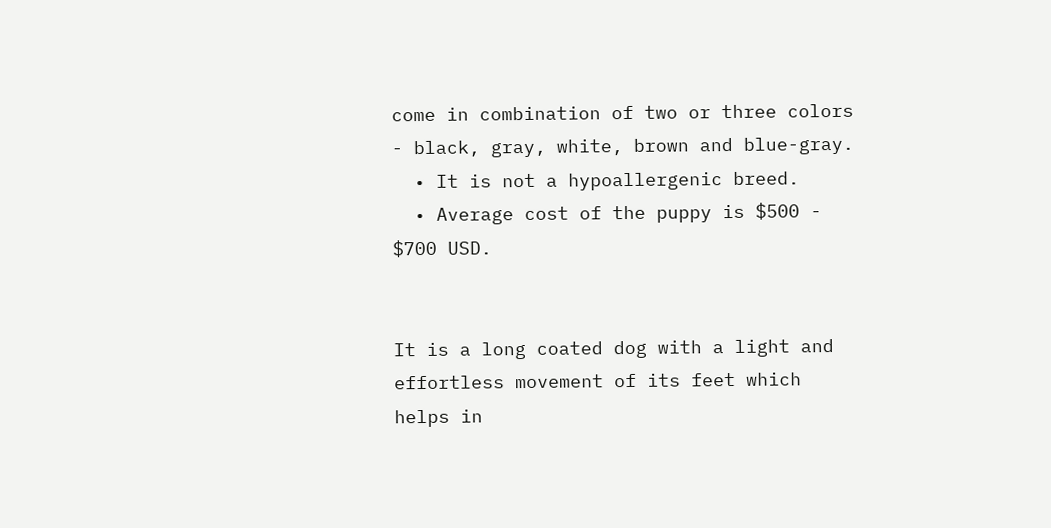come in combination of two or three colors - black, gray, white, brown and blue-gray.
  • It is not a hypoallergenic breed.
  • Average cost of the puppy is $500 - $700 USD.


It is a long coated dog with a light and effortless movement of its feet which helps in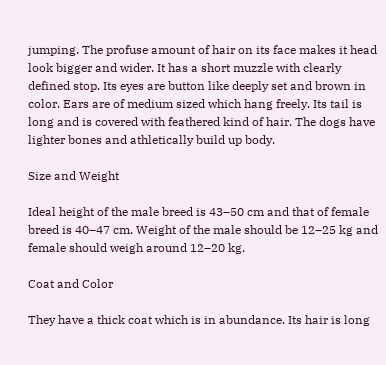jumping. The profuse amount of hair on its face makes it head look bigger and wider. It has a short muzzle with clearly defined stop. Its eyes are button like deeply set and brown in color. Ears are of medium sized which hang freely. Its tail is long and is covered with feathered kind of hair. The dogs have lighter bones and athletically build up body.

Size and Weight

Ideal height of the male breed is 43–50 cm and that of female breed is 40–47 cm. Weight of the male should be 12–25 kg and female should weigh around 12–20 kg.

Coat and Color

They have a thick coat which is in abundance. Its hair is long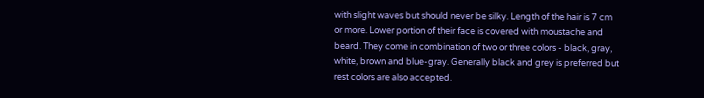with slight waves but should never be silky. Length of the hair is 7 cm or more. Lower portion of their face is covered with moustache and beard. They come in combination of two or three colors - black, gray, white, brown and blue-gray. Generally black and grey is preferred but rest colors are also accepted.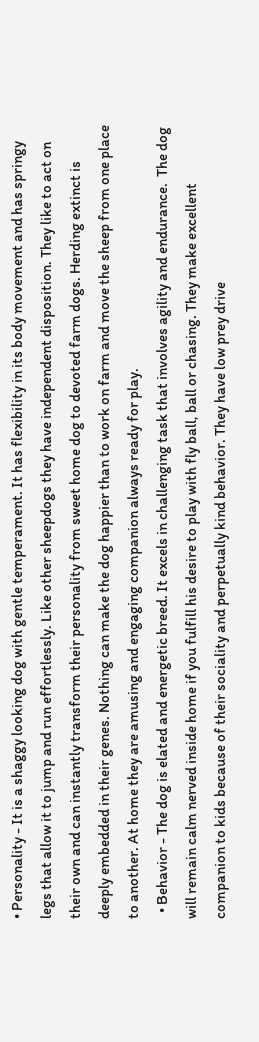• Personality - It is a shaggy looking dog with gentle temperament. It has flexibility in its body movement and has springy legs that allow it to jump and run effortlessly. Like other sheepdogs they have independent disposition. They like to act on their own and can instantly transform their personality from sweet home dog to devoted farm dogs. Herding extinct is deeply embedded in their genes. Nothing can make the dog happier than to work on farm and move the sheep from one place to another. At home they are amusing and engaging companion always ready for play.
  • Behavior - The dog is elated and energetic breed. It excels in challenging task that involves agility and endurance.  The dog will remain calm nerved inside home if you fulfill his desire to play with fly ball, ball or chasing. They make excellent companion to kids because of their sociality and perpetually kind behavior. They have low prey drive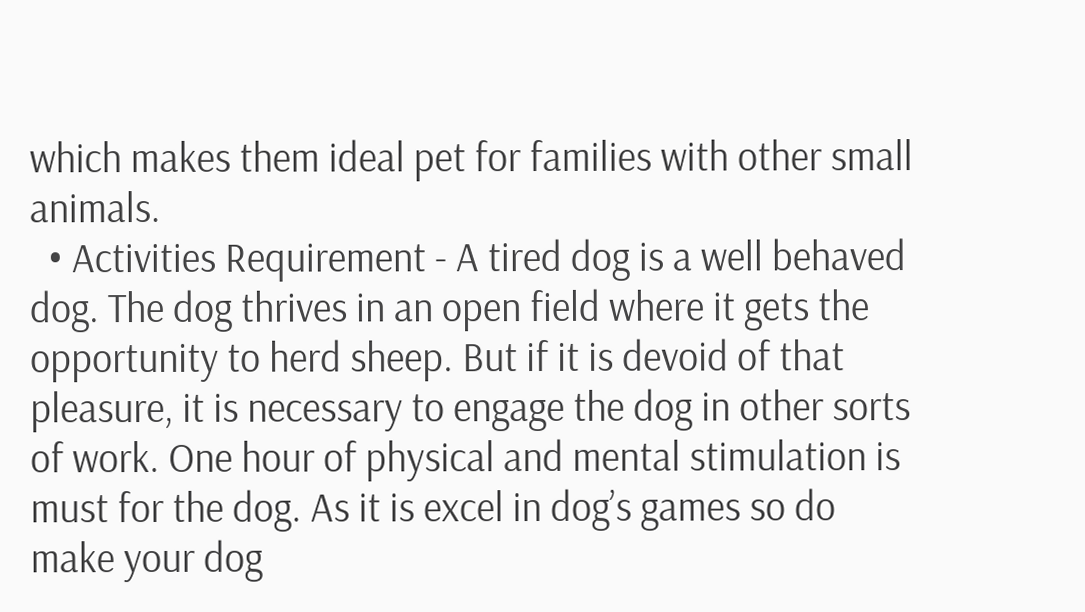which makes them ideal pet for families with other small animals.
  • Activities Requirement - A tired dog is a well behaved dog. The dog thrives in an open field where it gets the opportunity to herd sheep. But if it is devoid of that pleasure, it is necessary to engage the dog in other sorts of work. One hour of physical and mental stimulation is must for the dog. As it is excel in dog’s games so do make your dog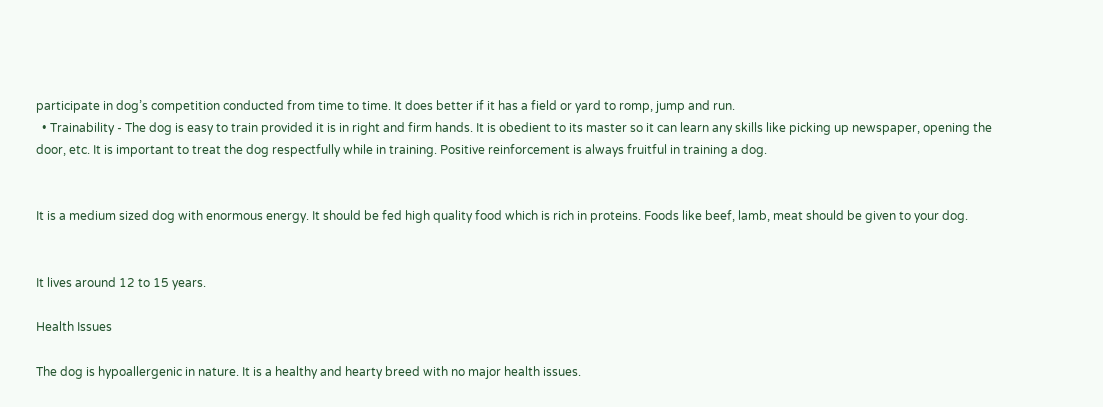participate in dog’s competition conducted from time to time. It does better if it has a field or yard to romp, jump and run.
  • Trainability - The dog is easy to train provided it is in right and firm hands. It is obedient to its master so it can learn any skills like picking up newspaper, opening the door, etc. It is important to treat the dog respectfully while in training. Positive reinforcement is always fruitful in training a dog.


It is a medium sized dog with enormous energy. It should be fed high quality food which is rich in proteins. Foods like beef, lamb, meat should be given to your dog.


It lives around 12 to 15 years.

Health Issues

The dog is hypoallergenic in nature. It is a healthy and hearty breed with no major health issues.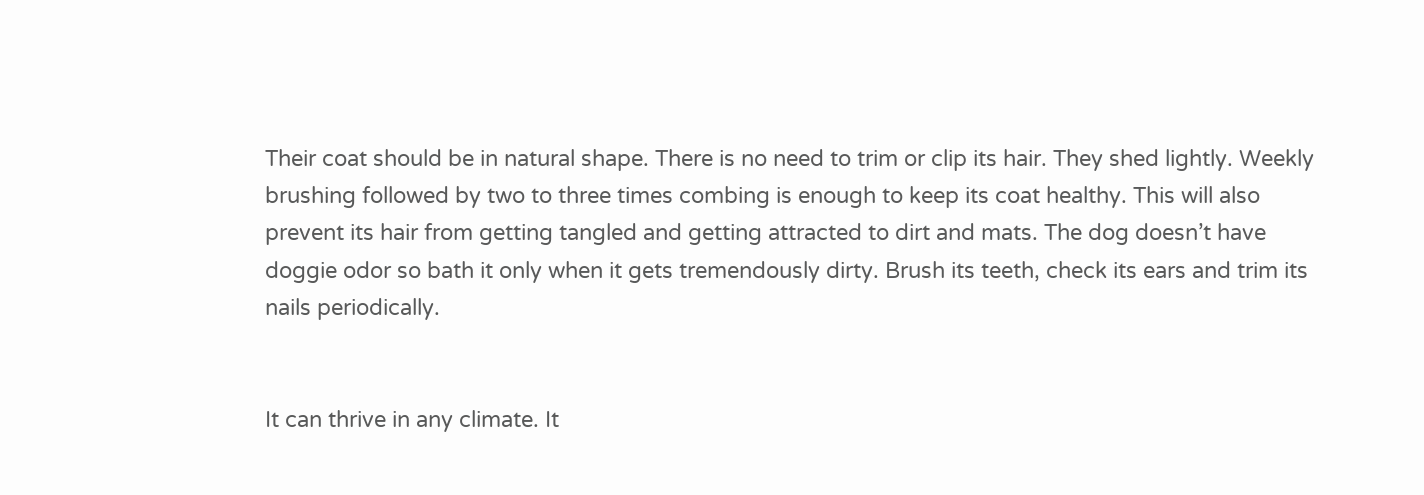Their coat should be in natural shape. There is no need to trim or clip its hair. They shed lightly. Weekly brushing followed by two to three times combing is enough to keep its coat healthy. This will also prevent its hair from getting tangled and getting attracted to dirt and mats. The dog doesn’t have doggie odor so bath it only when it gets tremendously dirty. Brush its teeth, check its ears and trim its nails periodically.


It can thrive in any climate. It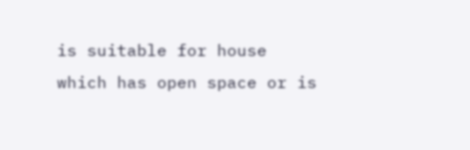is suitable for house which has open space or is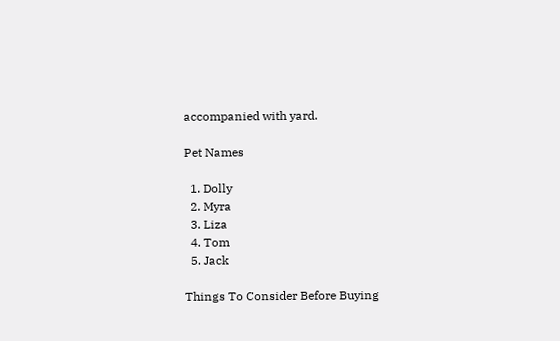accompanied with yard.

Pet Names

  1. Dolly
  2. Myra
  3. Liza
  4. Tom
  5. Jack

Things To Consider Before Buying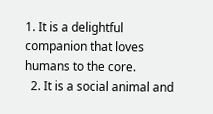1. It is a delightful companion that loves humans to the core.
  2. It is a social animal and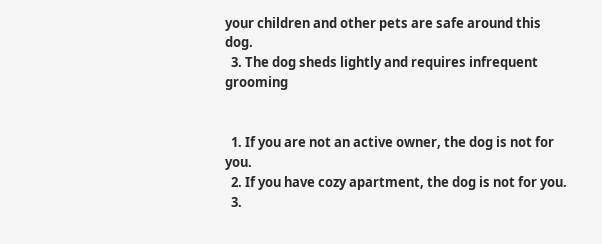your children and other pets are safe around this dog.
  3. The dog sheds lightly and requires infrequent grooming


  1. If you are not an active owner, the dog is not for you.
  2. If you have cozy apartment, the dog is not for you.
  3.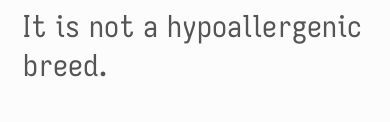It is not a hypoallergenic breed.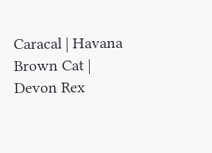Caracal | Havana Brown Cat | Devon Rex